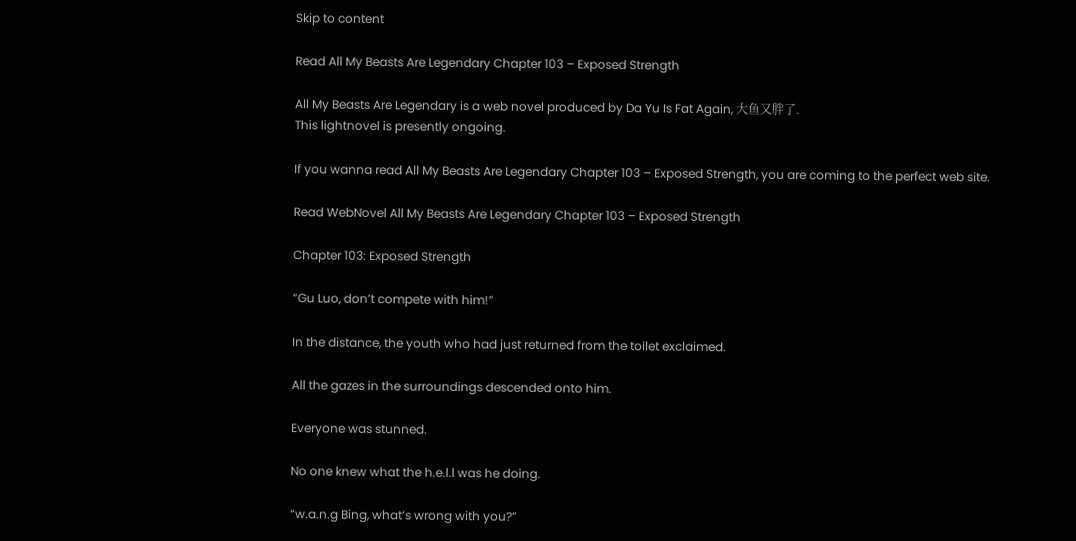Skip to content

Read All My Beasts Are Legendary Chapter 103 – Exposed Strength

All My Beasts Are Legendary is a web novel produced by Da Yu Is Fat Again, 大鱼又胖了.
This lightnovel is presently ongoing.

If you wanna read All My Beasts Are Legendary Chapter 103 – Exposed Strength, you are coming to the perfect web site.

Read WebNovel All My Beasts Are Legendary Chapter 103 – Exposed Strength

Chapter 103: Exposed Strength

“Gu Luo, don’t compete with him!”

In the distance, the youth who had just returned from the toilet exclaimed.

All the gazes in the surroundings descended onto him.

Everyone was stunned.

No one knew what the h.e.l.l was he doing.

“w.a.n.g Bing, what’s wrong with you?”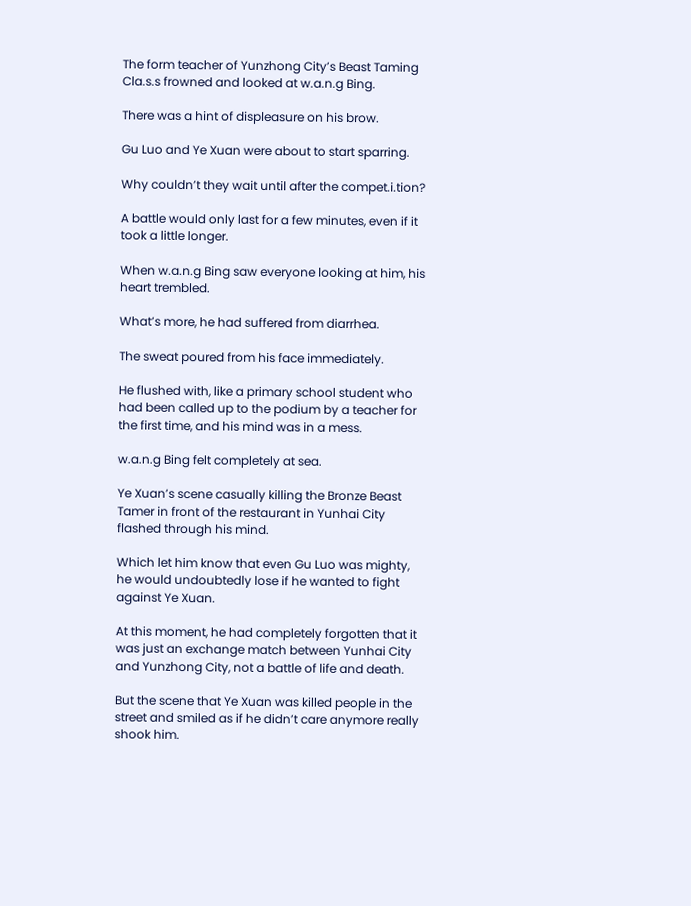The form teacher of Yunzhong City’s Beast Taming Cla.s.s frowned and looked at w.a.n.g Bing.

There was a hint of displeasure on his brow.

Gu Luo and Ye Xuan were about to start sparring.

Why couldn’t they wait until after the compet.i.tion?

A battle would only last for a few minutes, even if it took a little longer.

When w.a.n.g Bing saw everyone looking at him, his heart trembled.

What’s more, he had suffered from diarrhea.

The sweat poured from his face immediately.

He flushed with, like a primary school student who had been called up to the podium by a teacher for the first time, and his mind was in a mess.

w.a.n.g Bing felt completely at sea.

Ye Xuan’s scene casually killing the Bronze Beast Tamer in front of the restaurant in Yunhai City flashed through his mind.

Which let him know that even Gu Luo was mighty, he would undoubtedly lose if he wanted to fight against Ye Xuan.

At this moment, he had completely forgotten that it was just an exchange match between Yunhai City and Yunzhong City, not a battle of life and death.

But the scene that Ye Xuan was killed people in the street and smiled as if he didn’t care anymore really shook him.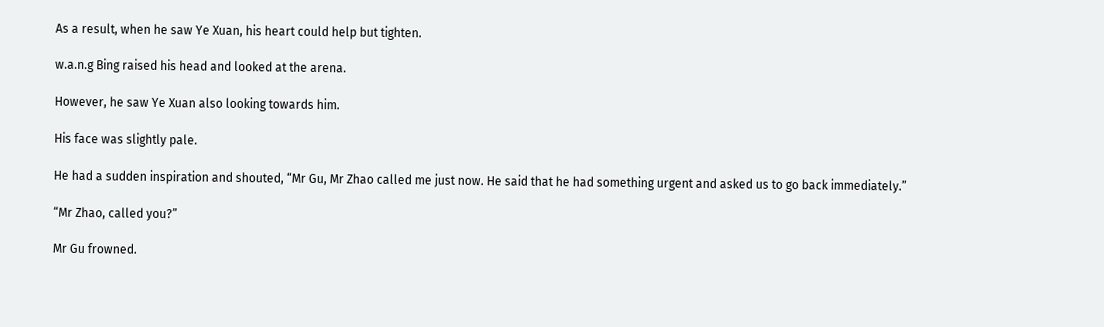As a result, when he saw Ye Xuan, his heart could help but tighten.

w.a.n.g Bing raised his head and looked at the arena.

However, he saw Ye Xuan also looking towards him.

His face was slightly pale.

He had a sudden inspiration and shouted, “Mr Gu, Mr Zhao called me just now. He said that he had something urgent and asked us to go back immediately.”

“Mr Zhao, called you?”

Mr Gu frowned.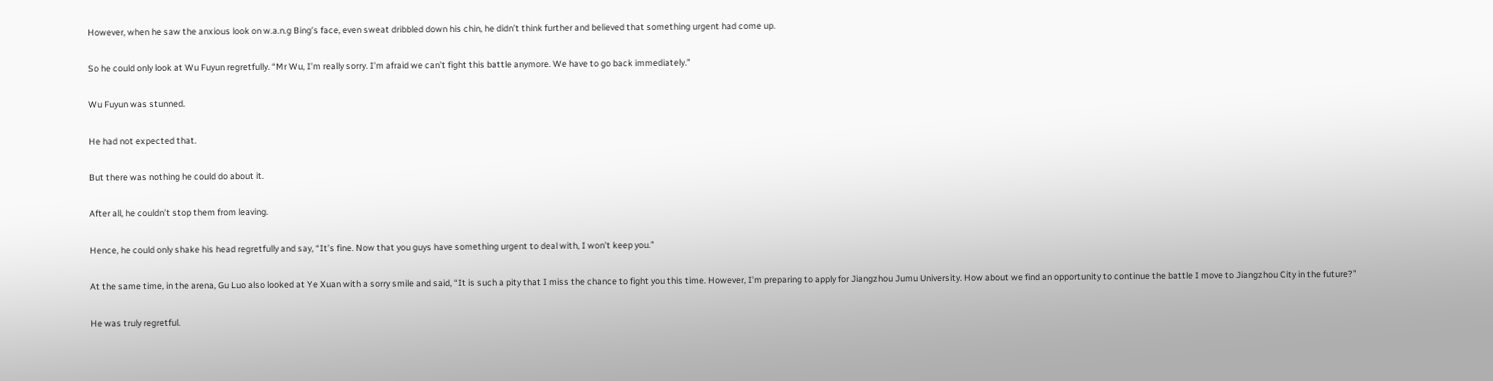However, when he saw the anxious look on w.a.n.g Bing’s face, even sweat dribbled down his chin, he didn’t think further and believed that something urgent had come up.

So he could only look at Wu Fuyun regretfully. “Mr Wu, I’m really sorry. I’m afraid we can’t fight this battle anymore. We have to go back immediately.”

Wu Fuyun was stunned.

He had not expected that.

But there was nothing he could do about it.

After all, he couldn’t stop them from leaving.

Hence, he could only shake his head regretfully and say, “It’s fine. Now that you guys have something urgent to deal with, I won’t keep you.”

At the same time, in the arena, Gu Luo also looked at Ye Xuan with a sorry smile and said, “It is such a pity that I miss the chance to fight you this time. However, I’m preparing to apply for Jiangzhou Jumu University. How about we find an opportunity to continue the battle I move to Jiangzhou City in the future?”

He was truly regretful.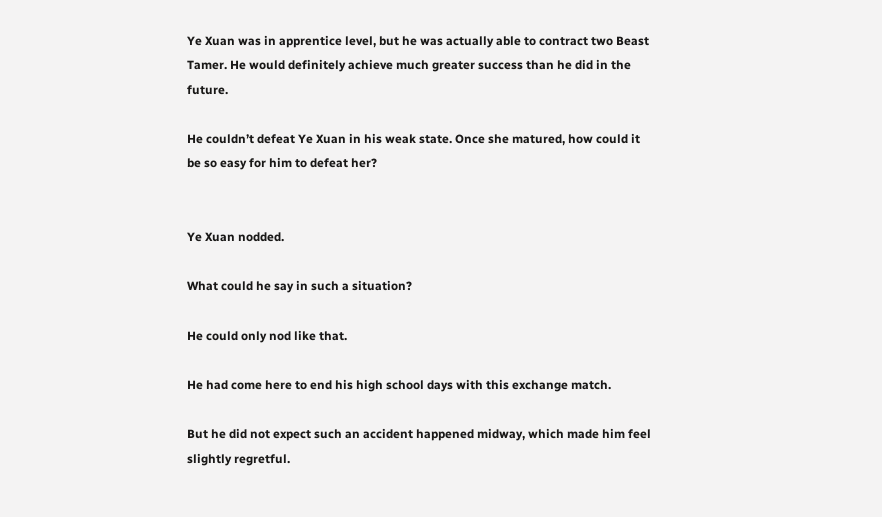Ye Xuan was in apprentice level, but he was actually able to contract two Beast Tamer. He would definitely achieve much greater success than he did in the future.

He couldn’t defeat Ye Xuan in his weak state. Once she matured, how could it be so easy for him to defeat her?


Ye Xuan nodded.

What could he say in such a situation?

He could only nod like that.

He had come here to end his high school days with this exchange match.

But he did not expect such an accident happened midway, which made him feel slightly regretful.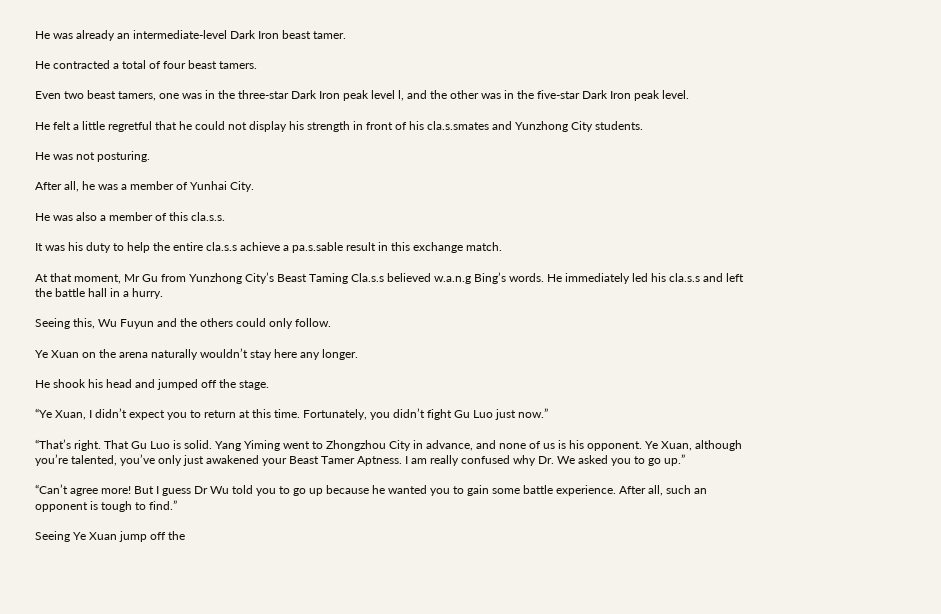He was already an intermediate-level Dark Iron beast tamer.

He contracted a total of four beast tamers.

Even two beast tamers, one was in the three-star Dark Iron peak level l, and the other was in the five-star Dark Iron peak level.

He felt a little regretful that he could not display his strength in front of his cla.s.smates and Yunzhong City students.

He was not posturing.

After all, he was a member of Yunhai City.

He was also a member of this cla.s.s.

It was his duty to help the entire cla.s.s achieve a pa.s.sable result in this exchange match.

At that moment, Mr Gu from Yunzhong City’s Beast Taming Cla.s.s believed w.a.n.g Bing’s words. He immediately led his cla.s.s and left the battle hall in a hurry.

Seeing this, Wu Fuyun and the others could only follow.

Ye Xuan on the arena naturally wouldn’t stay here any longer.

He shook his head and jumped off the stage.

“Ye Xuan, I didn’t expect you to return at this time. Fortunately, you didn’t fight Gu Luo just now.”

“That’s right. That Gu Luo is solid. Yang Yiming went to Zhongzhou City in advance, and none of us is his opponent. Ye Xuan, although you’re talented, you’ve only just awakened your Beast Tamer Aptness. I am really confused why Dr. We asked you to go up.”

“Can’t agree more! But I guess Dr Wu told you to go up because he wanted you to gain some battle experience. After all, such an opponent is tough to find.”

Seeing Ye Xuan jump off the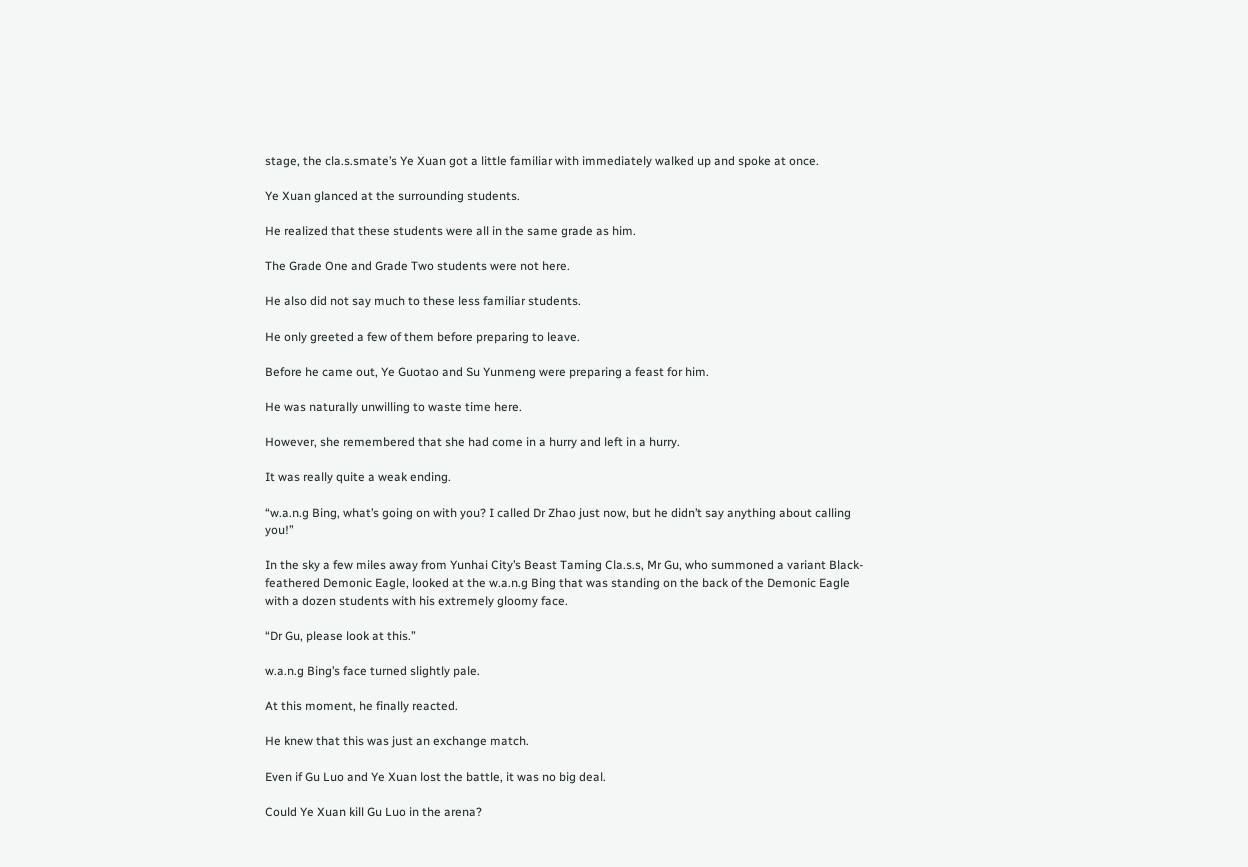stage, the cla.s.smate’s Ye Xuan got a little familiar with immediately walked up and spoke at once.

Ye Xuan glanced at the surrounding students.

He realized that these students were all in the same grade as him.

The Grade One and Grade Two students were not here.

He also did not say much to these less familiar students.

He only greeted a few of them before preparing to leave.

Before he came out, Ye Guotao and Su Yunmeng were preparing a feast for him.

He was naturally unwilling to waste time here.

However, she remembered that she had come in a hurry and left in a hurry.

It was really quite a weak ending.

“w.a.n.g Bing, what’s going on with you? I called Dr Zhao just now, but he didn’t say anything about calling you!”

In the sky a few miles away from Yunhai City’s Beast Taming Cla.s.s, Mr Gu, who summoned a variant Black-feathered Demonic Eagle, looked at the w.a.n.g Bing that was standing on the back of the Demonic Eagle with a dozen students with his extremely gloomy face.

“Dr Gu, please look at this.”

w.a.n.g Bing’s face turned slightly pale.

At this moment, he finally reacted.

He knew that this was just an exchange match.

Even if Gu Luo and Ye Xuan lost the battle, it was no big deal.

Could Ye Xuan kill Gu Luo in the arena?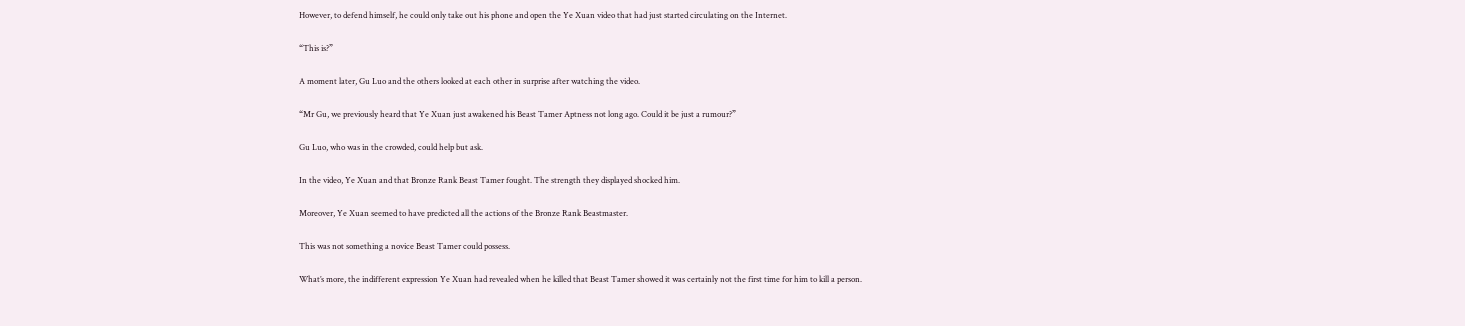However, to defend himself, he could only take out his phone and open the Ye Xuan video that had just started circulating on the Internet.

“This is?”

A moment later, Gu Luo and the others looked at each other in surprise after watching the video.

“Mr Gu, we previously heard that Ye Xuan just awakened his Beast Tamer Aptness not long ago. Could it be just a rumour?”

Gu Luo, who was in the crowded, could help but ask.

In the video, Ye Xuan and that Bronze Rank Beast Tamer fought. The strength they displayed shocked him.

Moreover, Ye Xuan seemed to have predicted all the actions of the Bronze Rank Beastmaster.

This was not something a novice Beast Tamer could possess.

What’s more, the indifferent expression Ye Xuan had revealed when he killed that Beast Tamer showed it was certainly not the first time for him to kill a person.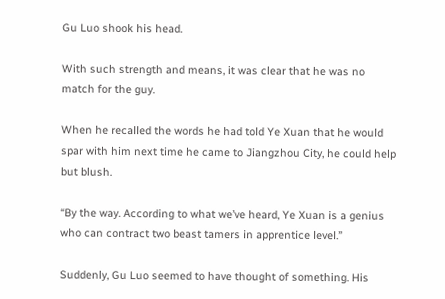Gu Luo shook his head.

With such strength and means, it was clear that he was no match for the guy.

When he recalled the words he had told Ye Xuan that he would spar with him next time he came to Jiangzhou City, he could help but blush.

“By the way. According to what we’ve heard, Ye Xuan is a genius who can contract two beast tamers in apprentice level.”

Suddenly, Gu Luo seemed to have thought of something. His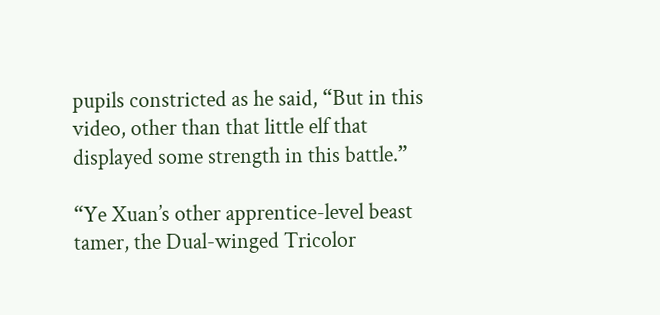pupils constricted as he said, “But in this video, other than that little elf that displayed some strength in this battle.”

“Ye Xuan’s other apprentice-level beast tamer, the Dual-winged Tricolor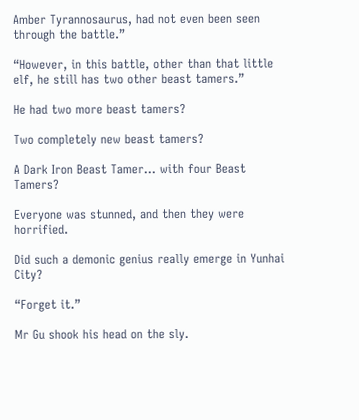Amber Tyrannosaurus, had not even been seen through the battle.”

“However, in this battle, other than that little elf, he still has two other beast tamers.”

He had two more beast tamers?

Two completely new beast tamers?

A Dark Iron Beast Tamer… with four Beast Tamers?

Everyone was stunned, and then they were horrified.

Did such a demonic genius really emerge in Yunhai City?

“Forget it.”

Mr Gu shook his head on the sly.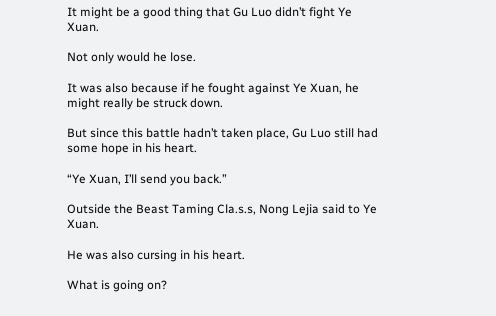It might be a good thing that Gu Luo didn’t fight Ye Xuan.

Not only would he lose.

It was also because if he fought against Ye Xuan, he might really be struck down.

But since this battle hadn’t taken place, Gu Luo still had some hope in his heart.

“Ye Xuan, I’ll send you back.”

Outside the Beast Taming Cla.s.s, Nong Lejia said to Ye Xuan.

He was also cursing in his heart.

What is going on?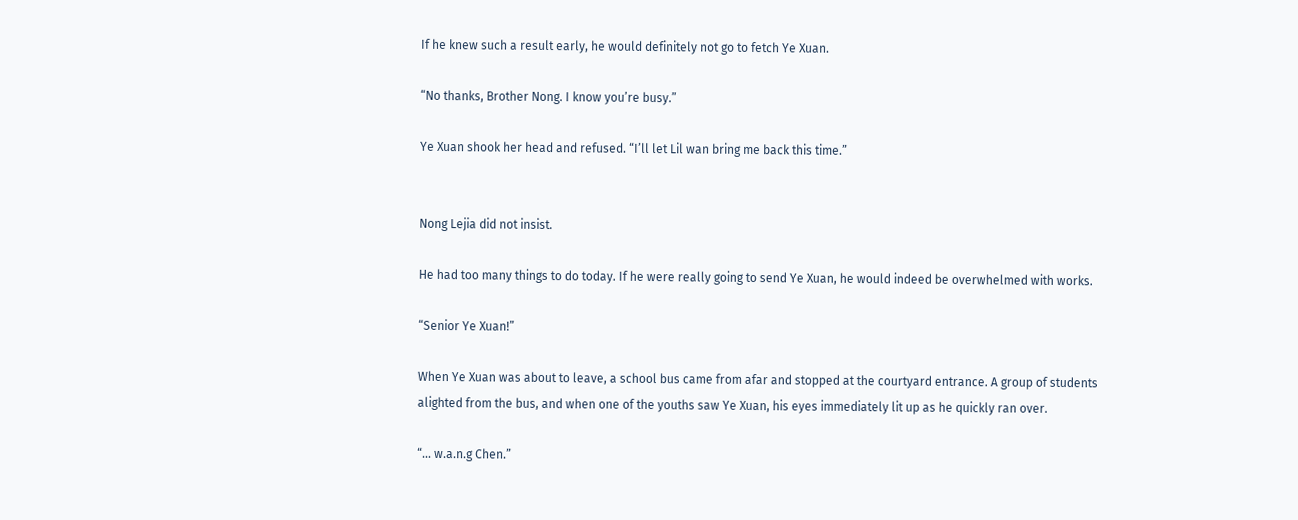If he knew such a result early, he would definitely not go to fetch Ye Xuan.

“No thanks, Brother Nong. I know you’re busy.”

Ye Xuan shook her head and refused. “I’ll let Lil wan bring me back this time.”


Nong Lejia did not insist.

He had too many things to do today. If he were really going to send Ye Xuan, he would indeed be overwhelmed with works.

“Senior Ye Xuan!”

When Ye Xuan was about to leave, a school bus came from afar and stopped at the courtyard entrance. A group of students alighted from the bus, and when one of the youths saw Ye Xuan, his eyes immediately lit up as he quickly ran over.

“… w.a.n.g Chen.”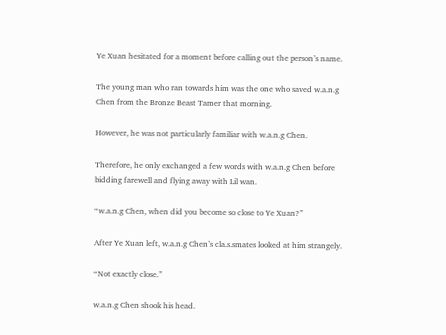Ye Xuan hesitated for a moment before calling out the person’s name.

The young man who ran towards him was the one who saved w.a.n.g Chen from the Bronze Beast Tamer that morning.

However, he was not particularly familiar with w.a.n.g Chen.

Therefore, he only exchanged a few words with w.a.n.g Chen before bidding farewell and flying away with Lil wan.

“w.a.n.g Chen, when did you become so close to Ye Xuan?”

After Ye Xuan left, w.a.n.g Chen’s cla.s.smates looked at him strangely.

“Not exactly close.”

w.a.n.g Chen shook his head.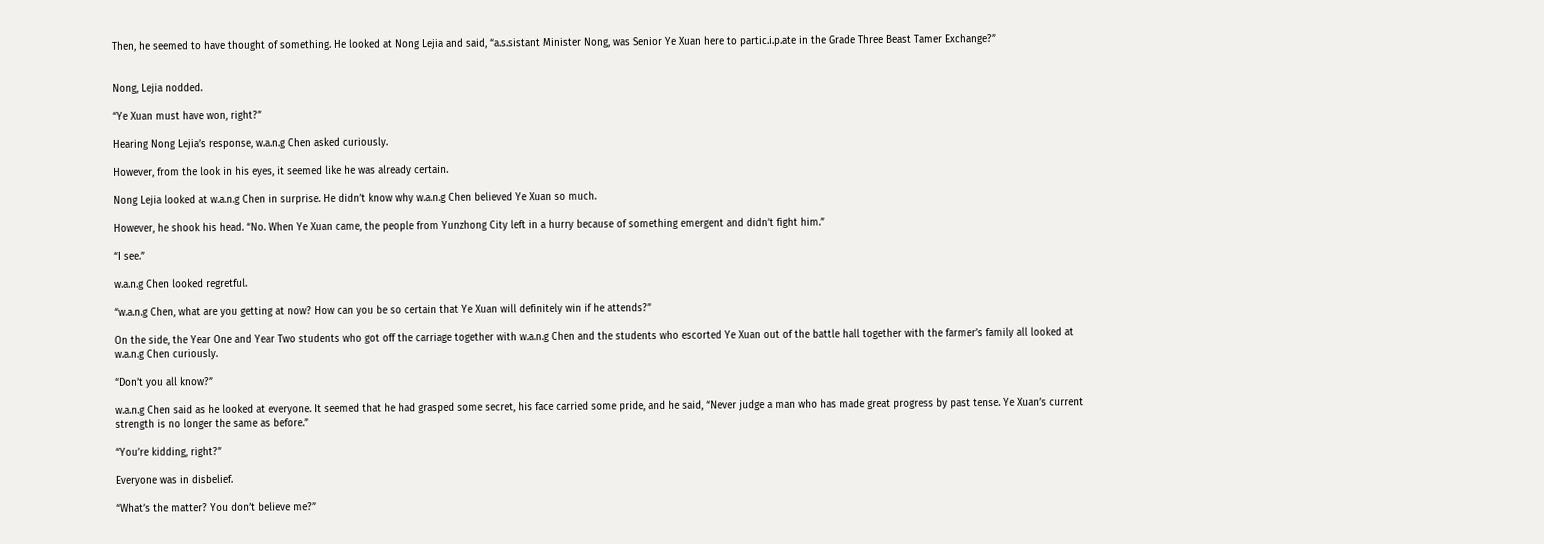Then, he seemed to have thought of something. He looked at Nong Lejia and said, “a.s.sistant Minister Nong, was Senior Ye Xuan here to partic.i.p.ate in the Grade Three Beast Tamer Exchange?”


Nong, Lejia nodded.

“Ye Xuan must have won, right?”

Hearing Nong Lejia’s response, w.a.n.g Chen asked curiously.

However, from the look in his eyes, it seemed like he was already certain.

Nong Lejia looked at w.a.n.g Chen in surprise. He didn’t know why w.a.n.g Chen believed Ye Xuan so much.

However, he shook his head. “No. When Ye Xuan came, the people from Yunzhong City left in a hurry because of something emergent and didn’t fight him.”

“I see.”

w.a.n.g Chen looked regretful.

“w.a.n.g Chen, what are you getting at now? How can you be so certain that Ye Xuan will definitely win if he attends?”

On the side, the Year One and Year Two students who got off the carriage together with w.a.n.g Chen and the students who escorted Ye Xuan out of the battle hall together with the farmer’s family all looked at w.a.n.g Chen curiously.

“Don’t you all know?”

w.a.n.g Chen said as he looked at everyone. It seemed that he had grasped some secret, his face carried some pride, and he said, “Never judge a man who has made great progress by past tense. Ye Xuan’s current strength is no longer the same as before.”

“You’re kidding, right?”

Everyone was in disbelief.

“What’s the matter? You don’t believe me?”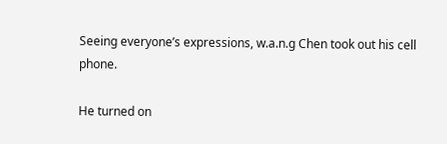Seeing everyone’s expressions, w.a.n.g Chen took out his cell phone.

He turned on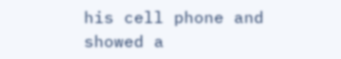his cell phone and showed a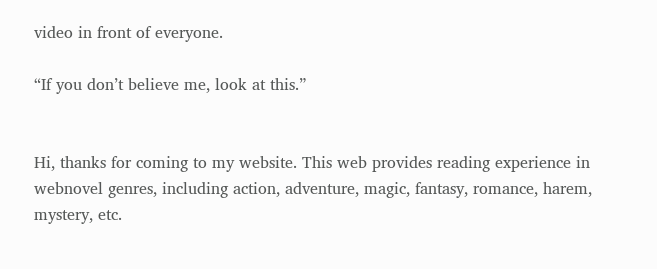video in front of everyone.

“If you don’t believe me, look at this.”


Hi, thanks for coming to my website. This web provides reading experience in webnovel genres, including action, adventure, magic, fantasy, romance, harem, mystery, etc.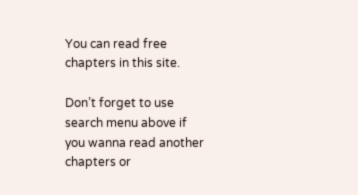You can read free chapters in this site.

Don’t forget to use search menu above if you wanna read another chapters or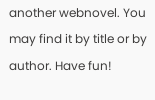another webnovel. You may find it by title or by author. Have fun!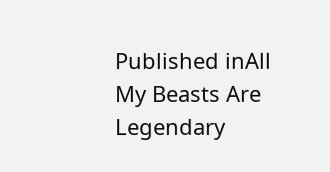Published inAll My Beasts Are Legendary